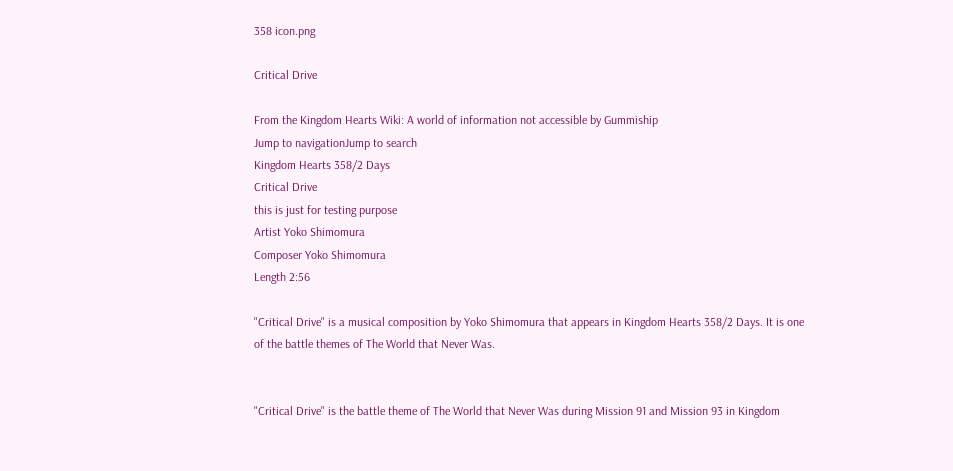358 icon.png

Critical Drive

From the Kingdom Hearts Wiki: A world of information not accessible by Gummiship
Jump to navigationJump to search
Kingdom Hearts 358/2 Days
Critical Drive
this is just for testing purpose
Artist Yoko Shimomura
Composer Yoko Shimomura
Length 2:56

"Critical Drive" is a musical composition by Yoko Shimomura that appears in Kingdom Hearts 358/2 Days. It is one of the battle themes of The World that Never Was.


"Critical Drive" is the battle theme of The World that Never Was during Mission 91 and Mission 93 in Kingdom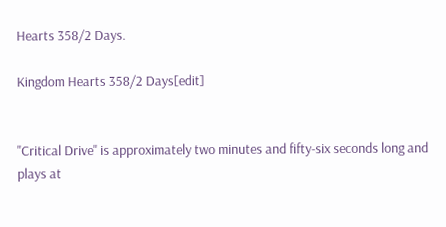Hearts 358/2 Days.

Kingdom Hearts 358/2 Days[edit]


"Critical Drive" is approximately two minutes and fifty-six seconds long and plays at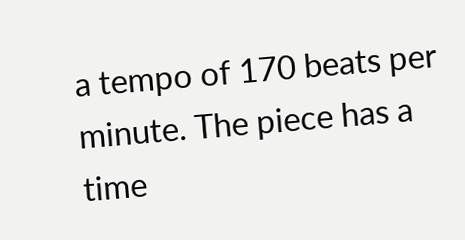a tempo of 170 beats per minute. The piece has a time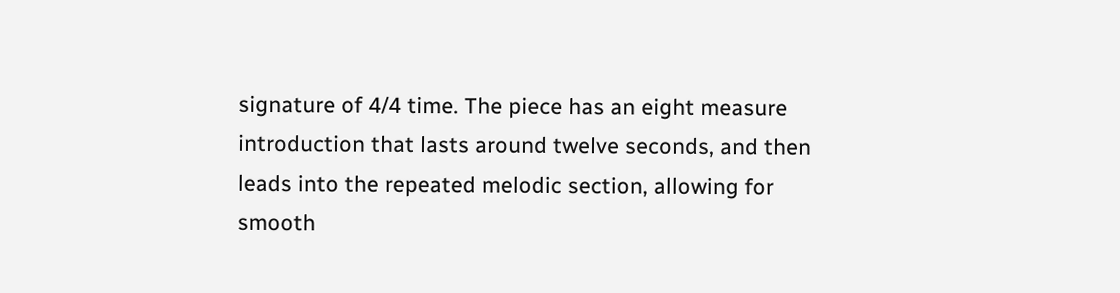signature of 4/4 time. The piece has an eight measure introduction that lasts around twelve seconds, and then leads into the repeated melodic section, allowing for smooth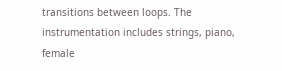transitions between loops. The instrumentation includes strings, piano, female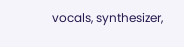vocals, synthesizer,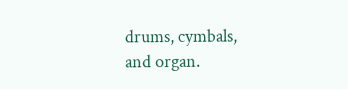drums, cymbals, and organ.